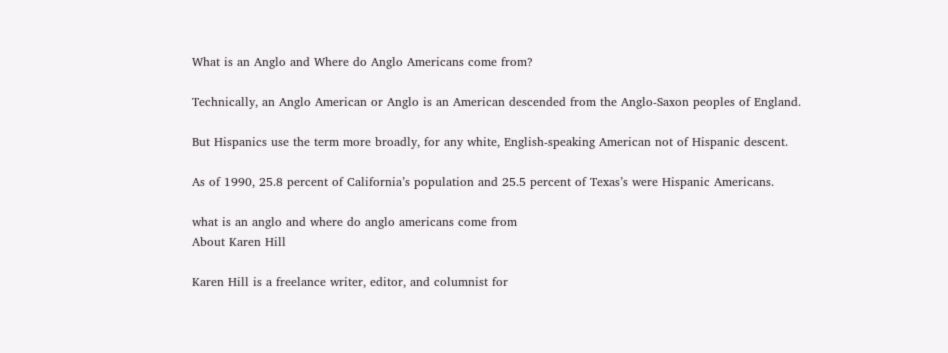What is an Anglo and Where do Anglo Americans come from?

Technically, an Anglo American or Anglo is an American descended from the Anglo-Saxon peoples of England.

But Hispanics use the term more broadly, for any white, English-speaking American not of Hispanic descent.

As of 1990, 25.8 percent of California’s population and 25.5 percent of Texas’s were Hispanic Americans.

what is an anglo and where do anglo americans come from
About Karen Hill

Karen Hill is a freelance writer, editor, and columnist for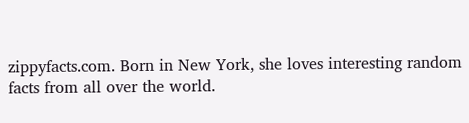zippyfacts.com. Born in New York, she loves interesting random facts from all over the world.